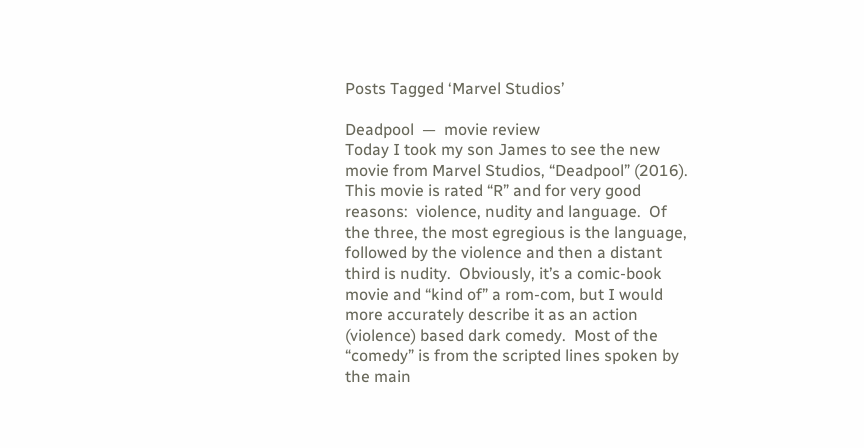Posts Tagged ‘Marvel Studios’

Deadpool  —  movie review
Today I took my son James to see the new movie from Marvel Studios, “Deadpool” (2016).  This movie is rated “R” and for very good reasons:  violence, nudity and language.  Of the three, the most egregious is the language, followed by the violence and then a distant third is nudity.  Obviously, it’s a comic-book movie and “kind of” a rom-com, but I would more accurately describe it as an action (violence) based dark comedy.  Most of the “comedy” is from the scripted lines spoken by the main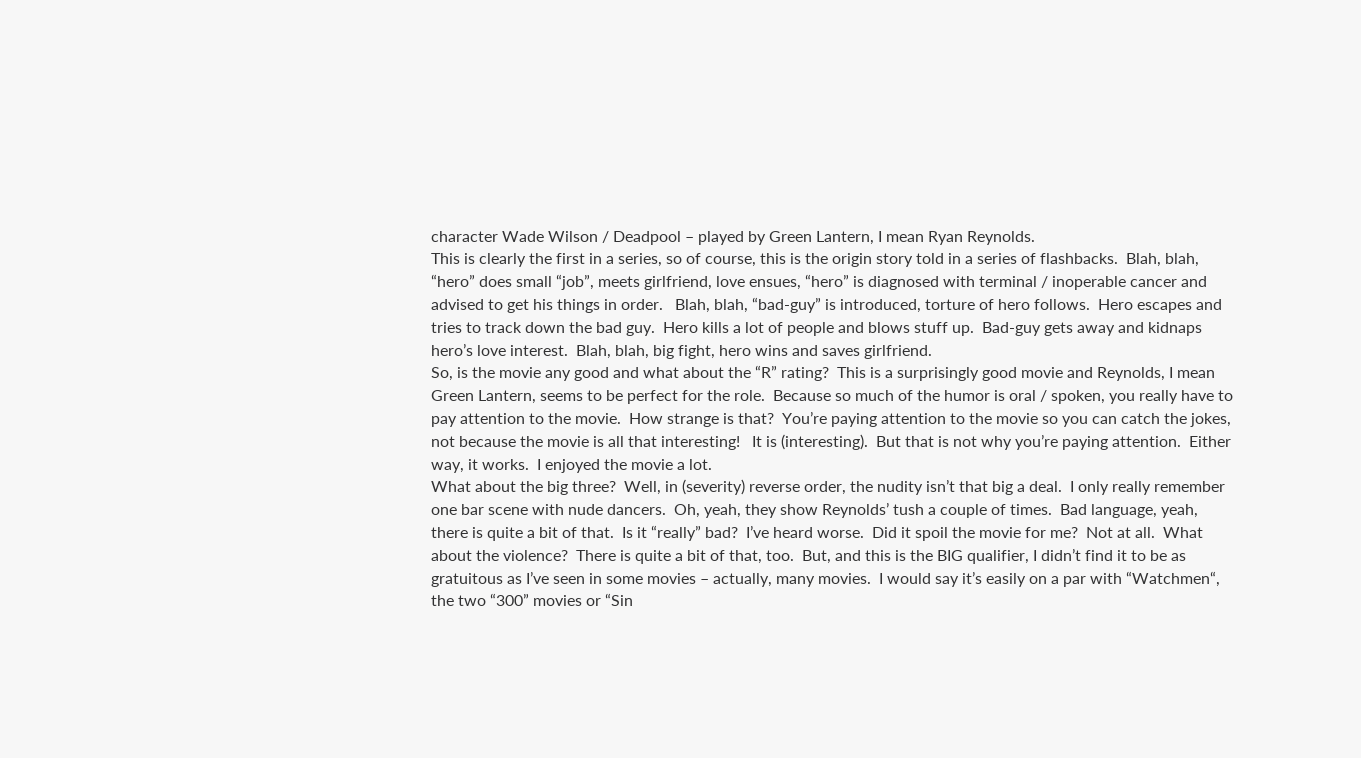character Wade Wilson / Deadpool – played by Green Lantern, I mean Ryan Reynolds.
This is clearly the first in a series, so of course, this is the origin story told in a series of flashbacks.  Blah, blah, “hero” does small “job”, meets girlfriend, love ensues, “hero” is diagnosed with terminal / inoperable cancer and advised to get his things in order.   Blah, blah, “bad-guy” is introduced, torture of hero follows.  Hero escapes and tries to track down the bad guy.  Hero kills a lot of people and blows stuff up.  Bad-guy gets away and kidnaps hero’s love interest.  Blah, blah, big fight, hero wins and saves girlfriend.
So, is the movie any good and what about the “R” rating?  This is a surprisingly good movie and Reynolds, I mean Green Lantern, seems to be perfect for the role.  Because so much of the humor is oral / spoken, you really have to pay attention to the movie.  How strange is that?  You’re paying attention to the movie so you can catch the jokes, not because the movie is all that interesting!   It is (interesting).  But that is not why you’re paying attention.  Either way, it works.  I enjoyed the movie a lot.
What about the big three?  Well, in (severity) reverse order, the nudity isn’t that big a deal.  I only really remember one bar scene with nude dancers.  Oh, yeah, they show Reynolds’ tush a couple of times.  Bad language, yeah, there is quite a bit of that.  Is it “really” bad?  I’ve heard worse.  Did it spoil the movie for me?  Not at all.  What about the violence?  There is quite a bit of that, too.  But, and this is the BIG qualifier, I didn’t find it to be as gratuitous as I’ve seen in some movies – actually, many movies.  I would say it’s easily on a par with “Watchmen“, the two “300” movies or “Sin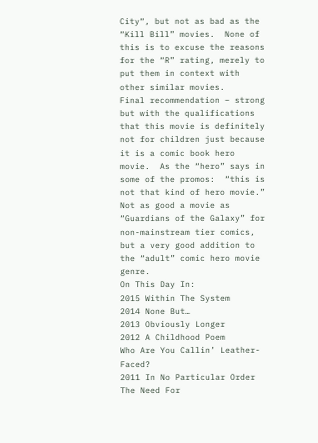City“, but not as bad as the “Kill Bill” movies.  None of this is to excuse the reasons for the “R” rating, merely to put them in context with other similar movies.
Final recommendation – strong but with the qualifications that this movie is definitely not for children just because it is a comic book hero movie.  As the “hero” says in some of the promos:  “this is not that kind of hero movie.”  Not as good a movie as “Guardians of the Galaxy” for non-mainstream tier comics,  but a very good addition to the “adult” comic hero movie genre.
On This Day In:
2015 Within The System
2014 None But…
2013 Obviously Longer
2012 A Childhood Poem
Who Are You Callin’ Leather-Faced?
2011 In No Particular Order
The Need For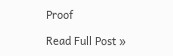Proof

Read Full Post »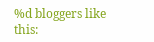%d bloggers like this: